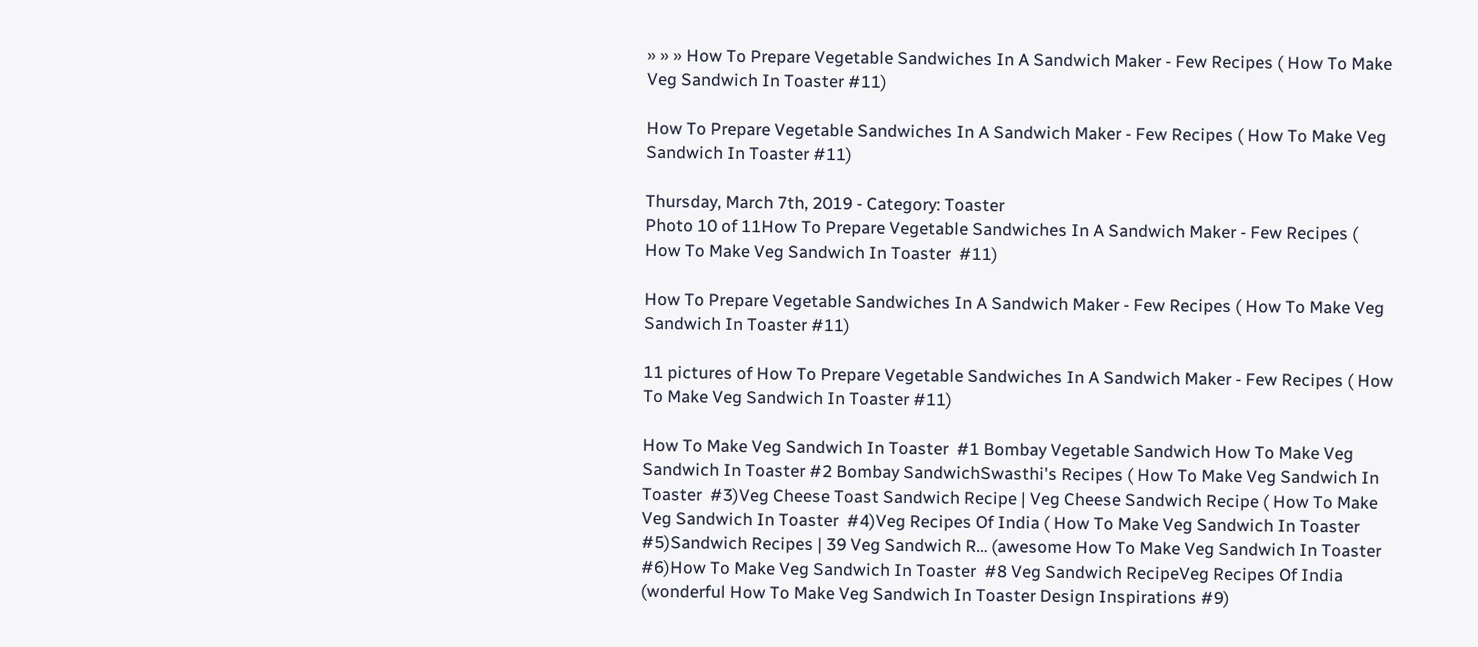» » » How To Prepare Vegetable Sandwiches In A Sandwich Maker - Few Recipes ( How To Make Veg Sandwich In Toaster #11)

How To Prepare Vegetable Sandwiches In A Sandwich Maker - Few Recipes ( How To Make Veg Sandwich In Toaster #11)

Thursday, March 7th, 2019 - Category: Toaster
Photo 10 of 11How To Prepare Vegetable Sandwiches In A Sandwich Maker - Few Recipes ( How To Make Veg Sandwich In Toaster  #11)

How To Prepare Vegetable Sandwiches In A Sandwich Maker - Few Recipes ( How To Make Veg Sandwich In Toaster #11)

11 pictures of How To Prepare Vegetable Sandwiches In A Sandwich Maker - Few Recipes ( How To Make Veg Sandwich In Toaster #11)

How To Make Veg Sandwich In Toaster  #1 Bombay Vegetable Sandwich How To Make Veg Sandwich In Toaster #2 Bombay SandwichSwasthi's Recipes ( How To Make Veg Sandwich In Toaster  #3)Veg Cheese Toast Sandwich Recipe | Veg Cheese Sandwich Recipe ( How To Make Veg Sandwich In Toaster  #4)Veg Recipes Of India ( How To Make Veg Sandwich In Toaster  #5)Sandwich Recipes | 39 Veg Sandwich R… (awesome How To Make Veg Sandwich In Toaster  #6)How To Make Veg Sandwich In Toaster  #8 Veg Sandwich RecipeVeg Recipes Of India (wonderful How To Make Veg Sandwich In Toaster Design Inspirations #9)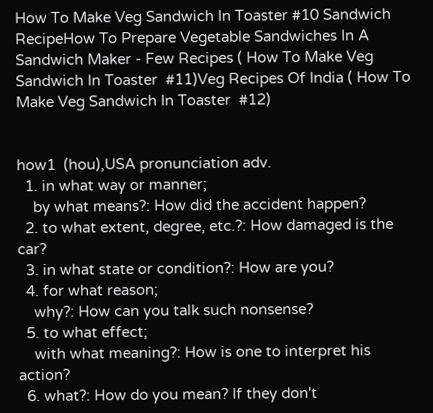How To Make Veg Sandwich In Toaster #10 Sandwich RecipeHow To Prepare Vegetable Sandwiches In A Sandwich Maker - Few Recipes ( How To Make Veg Sandwich In Toaster  #11)Veg Recipes Of India ( How To Make Veg Sandwich In Toaster  #12)


how1  (hou),USA pronunciation adv.
  1. in what way or manner;
    by what means?: How did the accident happen?
  2. to what extent, degree, etc.?: How damaged is the car?
  3. in what state or condition?: How are you?
  4. for what reason;
    why?: How can you talk such nonsense?
  5. to what effect;
    with what meaning?: How is one to interpret his action?
  6. what?: How do you mean? If they don't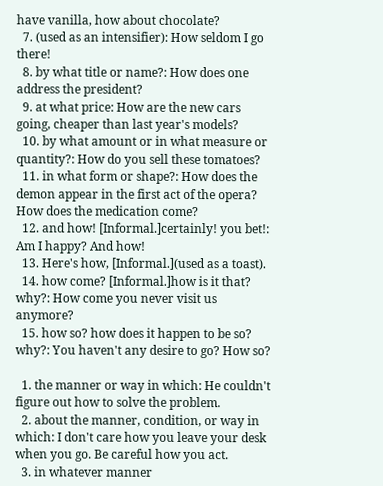have vanilla, how about chocolate?
  7. (used as an intensifier): How seldom I go there!
  8. by what title or name?: How does one address the president?
  9. at what price: How are the new cars going, cheaper than last year's models?
  10. by what amount or in what measure or quantity?: How do you sell these tomatoes?
  11. in what form or shape?: How does the demon appear in the first act of the opera? How does the medication come?
  12. and how! [Informal.]certainly! you bet!: Am I happy? And how!
  13. Here's how, [Informal.](used as a toast).
  14. how come? [Informal.]how is it that? why?: How come you never visit us anymore?
  15. how so? how does it happen to be so? why?: You haven't any desire to go? How so?

  1. the manner or way in which: He couldn't figure out how to solve the problem.
  2. about the manner, condition, or way in which: I don't care how you leave your desk when you go. Be careful how you act.
  3. in whatever manner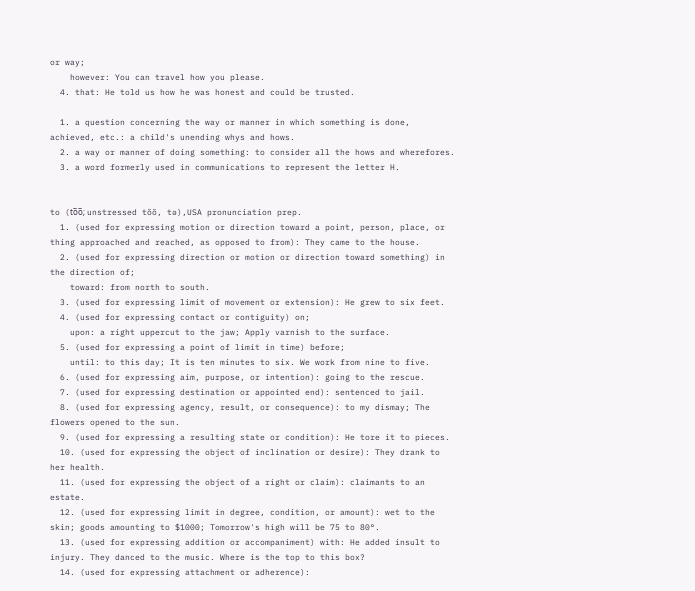or way;
    however: You can travel how you please.
  4. that: He told us how he was honest and could be trusted.

  1. a question concerning the way or manner in which something is done, achieved, etc.: a child's unending whys and hows.
  2. a way or manner of doing something: to consider all the hows and wherefores.
  3. a word formerly used in communications to represent the letter H.


to (to̅o̅; unstressed tŏŏ, tə),USA pronunciation prep.
  1. (used for expressing motion or direction toward a point, person, place, or thing approached and reached, as opposed to from): They came to the house.
  2. (used for expressing direction or motion or direction toward something) in the direction of;
    toward: from north to south.
  3. (used for expressing limit of movement or extension): He grew to six feet.
  4. (used for expressing contact or contiguity) on;
    upon: a right uppercut to the jaw; Apply varnish to the surface.
  5. (used for expressing a point of limit in time) before;
    until: to this day; It is ten minutes to six. We work from nine to five.
  6. (used for expressing aim, purpose, or intention): going to the rescue.
  7. (used for expressing destination or appointed end): sentenced to jail.
  8. (used for expressing agency, result, or consequence): to my dismay; The flowers opened to the sun.
  9. (used for expressing a resulting state or condition): He tore it to pieces.
  10. (used for expressing the object of inclination or desire): They drank to her health.
  11. (used for expressing the object of a right or claim): claimants to an estate.
  12. (used for expressing limit in degree, condition, or amount): wet to the skin; goods amounting to $1000; Tomorrow's high will be 75 to 80°.
  13. (used for expressing addition or accompaniment) with: He added insult to injury. They danced to the music. Where is the top to this box?
  14. (used for expressing attachment or adherence):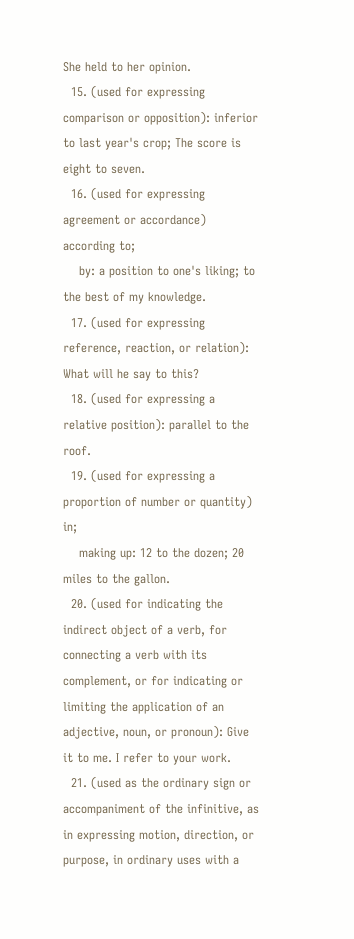She held to her opinion.
  15. (used for expressing comparison or opposition): inferior to last year's crop; The score is eight to seven.
  16. (used for expressing agreement or accordance) according to;
    by: a position to one's liking; to the best of my knowledge.
  17. (used for expressing reference, reaction, or relation): What will he say to this?
  18. (used for expressing a relative position): parallel to the roof.
  19. (used for expressing a proportion of number or quantity) in;
    making up: 12 to the dozen; 20 miles to the gallon.
  20. (used for indicating the indirect object of a verb, for connecting a verb with its complement, or for indicating or limiting the application of an adjective, noun, or pronoun): Give it to me. I refer to your work.
  21. (used as the ordinary sign or accompaniment of the infinitive, as in expressing motion, direction, or purpose, in ordinary uses with a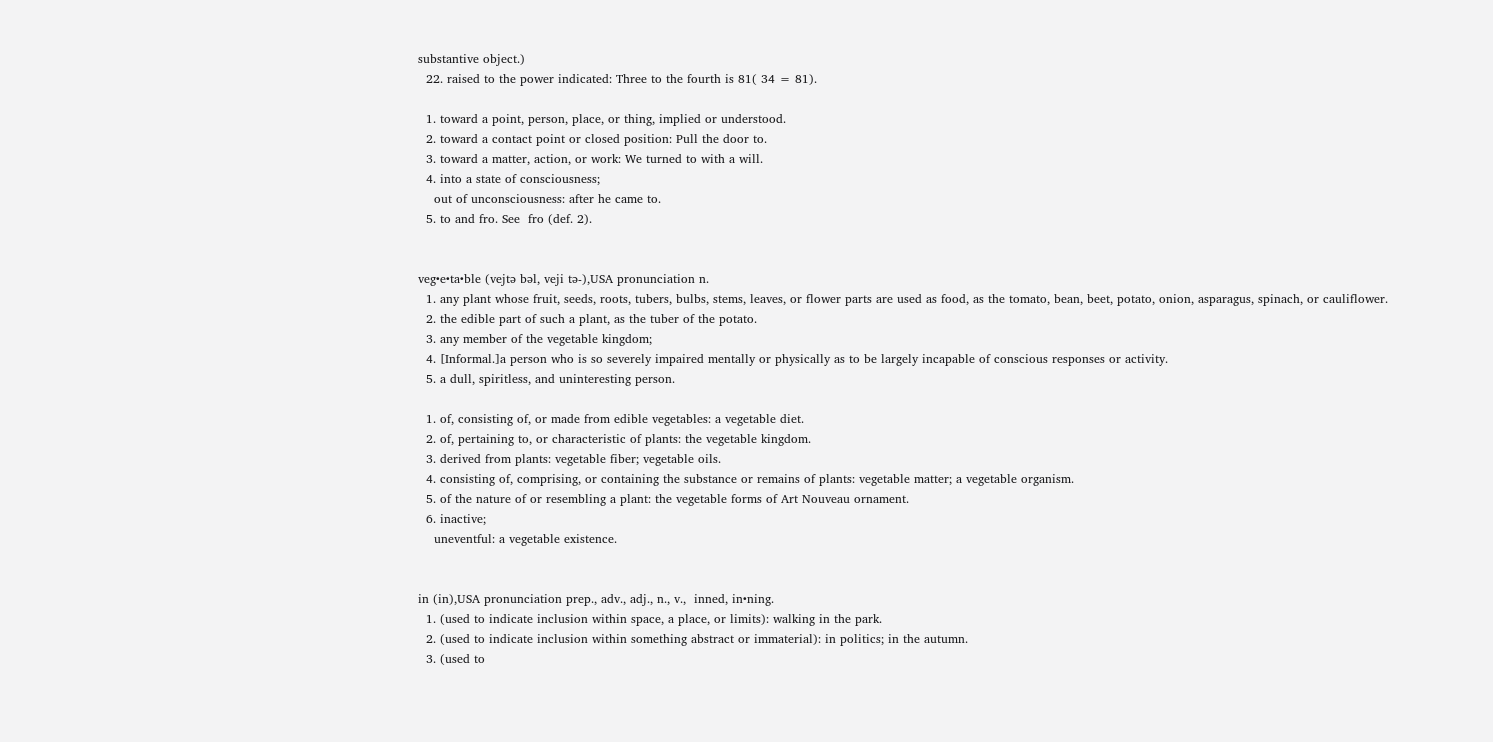substantive object.)
  22. raised to the power indicated: Three to the fourth is 81( 34 = 81).

  1. toward a point, person, place, or thing, implied or understood.
  2. toward a contact point or closed position: Pull the door to.
  3. toward a matter, action, or work: We turned to with a will.
  4. into a state of consciousness;
    out of unconsciousness: after he came to.
  5. to and fro. See  fro (def. 2).


veg•e•ta•ble (vejtə bəl, veji tə-),USA pronunciation n.
  1. any plant whose fruit, seeds, roots, tubers, bulbs, stems, leaves, or flower parts are used as food, as the tomato, bean, beet, potato, onion, asparagus, spinach, or cauliflower.
  2. the edible part of such a plant, as the tuber of the potato.
  3. any member of the vegetable kingdom;
  4. [Informal.]a person who is so severely impaired mentally or physically as to be largely incapable of conscious responses or activity.
  5. a dull, spiritless, and uninteresting person.

  1. of, consisting of, or made from edible vegetables: a vegetable diet.
  2. of, pertaining to, or characteristic of plants: the vegetable kingdom.
  3. derived from plants: vegetable fiber; vegetable oils.
  4. consisting of, comprising, or containing the substance or remains of plants: vegetable matter; a vegetable organism.
  5. of the nature of or resembling a plant: the vegetable forms of Art Nouveau ornament.
  6. inactive;
    uneventful: a vegetable existence.


in (in),USA pronunciation prep., adv., adj., n., v.,  inned, in•ning.
  1. (used to indicate inclusion within space, a place, or limits): walking in the park.
  2. (used to indicate inclusion within something abstract or immaterial): in politics; in the autumn.
  3. (used to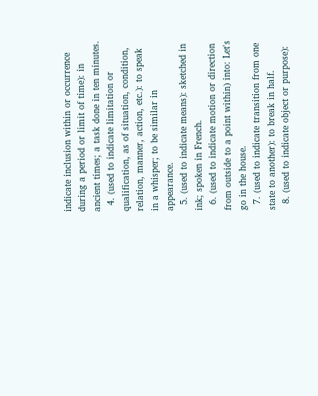indicate inclusion within or occurrence during a period or limit of time): in ancient times; a task done in ten minutes.
  4. (used to indicate limitation or qualification, as of situation, condition, relation, manner, action, etc.): to speak in a whisper; to be similar in appearance.
  5. (used to indicate means): sketched in ink; spoken in French.
  6. (used to indicate motion or direction from outside to a point within) into: Let's go in the house.
  7. (used to indicate transition from one state to another): to break in half.
  8. (used to indicate object or purpose):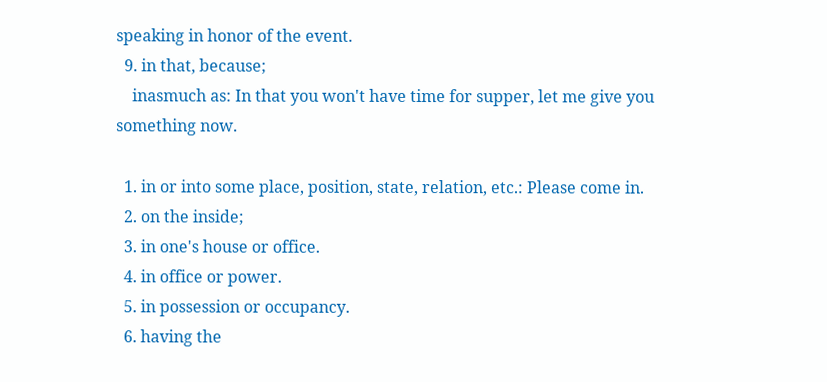speaking in honor of the event.
  9. in that, because;
    inasmuch as: In that you won't have time for supper, let me give you something now.

  1. in or into some place, position, state, relation, etc.: Please come in.
  2. on the inside;
  3. in one's house or office.
  4. in office or power.
  5. in possession or occupancy.
  6. having the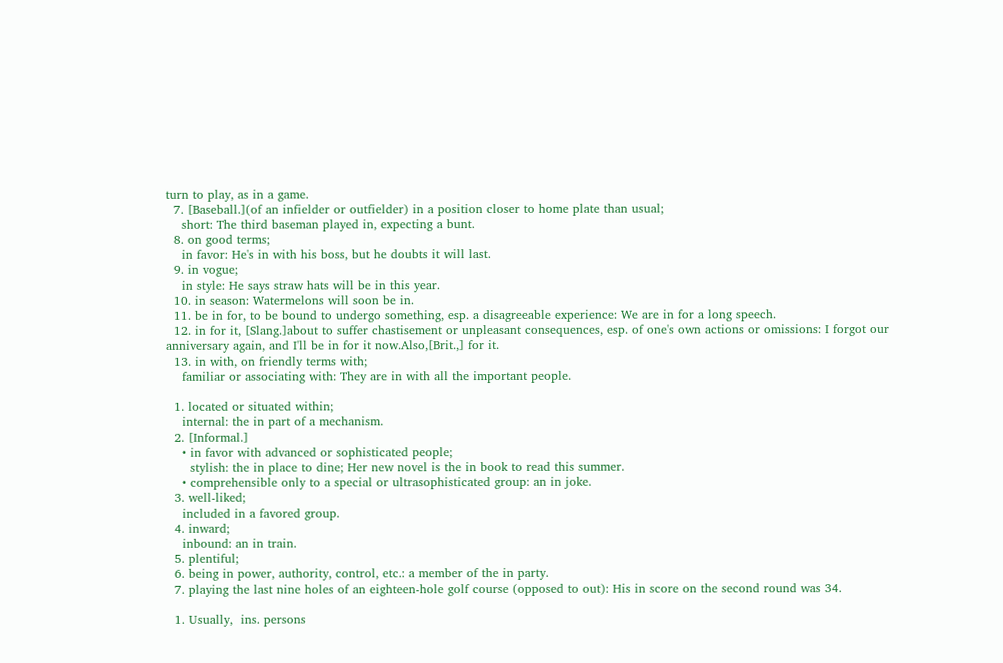turn to play, as in a game.
  7. [Baseball.](of an infielder or outfielder) in a position closer to home plate than usual;
    short: The third baseman played in, expecting a bunt.
  8. on good terms;
    in favor: He's in with his boss, but he doubts it will last.
  9. in vogue;
    in style: He says straw hats will be in this year.
  10. in season: Watermelons will soon be in.
  11. be in for, to be bound to undergo something, esp. a disagreeable experience: We are in for a long speech.
  12. in for it, [Slang.]about to suffer chastisement or unpleasant consequences, esp. of one's own actions or omissions: I forgot our anniversary again, and I'll be in for it now.Also,[Brit.,] for it.
  13. in with, on friendly terms with;
    familiar or associating with: They are in with all the important people.

  1. located or situated within;
    internal: the in part of a mechanism.
  2. [Informal.]
    • in favor with advanced or sophisticated people;
      stylish: the in place to dine; Her new novel is the in book to read this summer.
    • comprehensible only to a special or ultrasophisticated group: an in joke.
  3. well-liked;
    included in a favored group.
  4. inward;
    inbound: an in train.
  5. plentiful;
  6. being in power, authority, control, etc.: a member of the in party.
  7. playing the last nine holes of an eighteen-hole golf course (opposed to out): His in score on the second round was 34.

  1. Usually,  ins. persons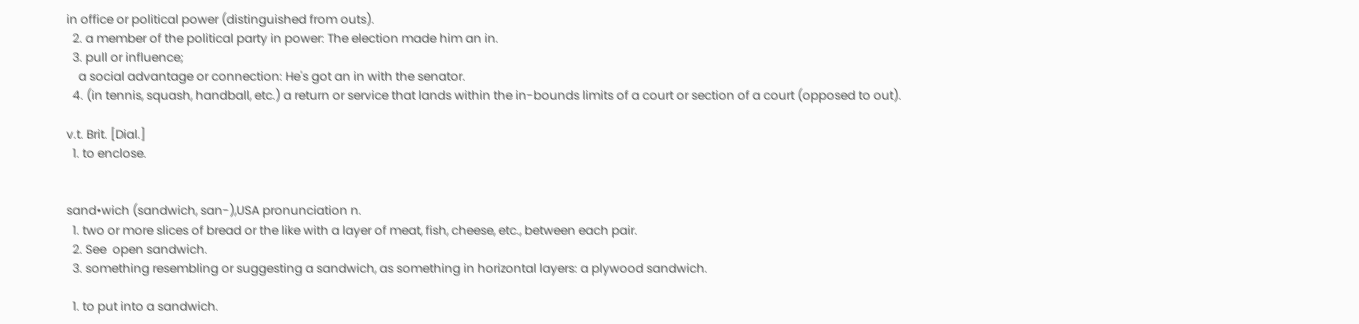in office or political power (distinguished from outs).
  2. a member of the political party in power: The election made him an in.
  3. pull or influence;
    a social advantage or connection: He's got an in with the senator.
  4. (in tennis, squash, handball, etc.) a return or service that lands within the in-bounds limits of a court or section of a court (opposed to out).

v.t. Brit. [Dial.]
  1. to enclose.


sand•wich (sandwich, san-),USA pronunciation n.
  1. two or more slices of bread or the like with a layer of meat, fish, cheese, etc., between each pair.
  2. See  open sandwich.
  3. something resembling or suggesting a sandwich, as something in horizontal layers: a plywood sandwich.

  1. to put into a sandwich.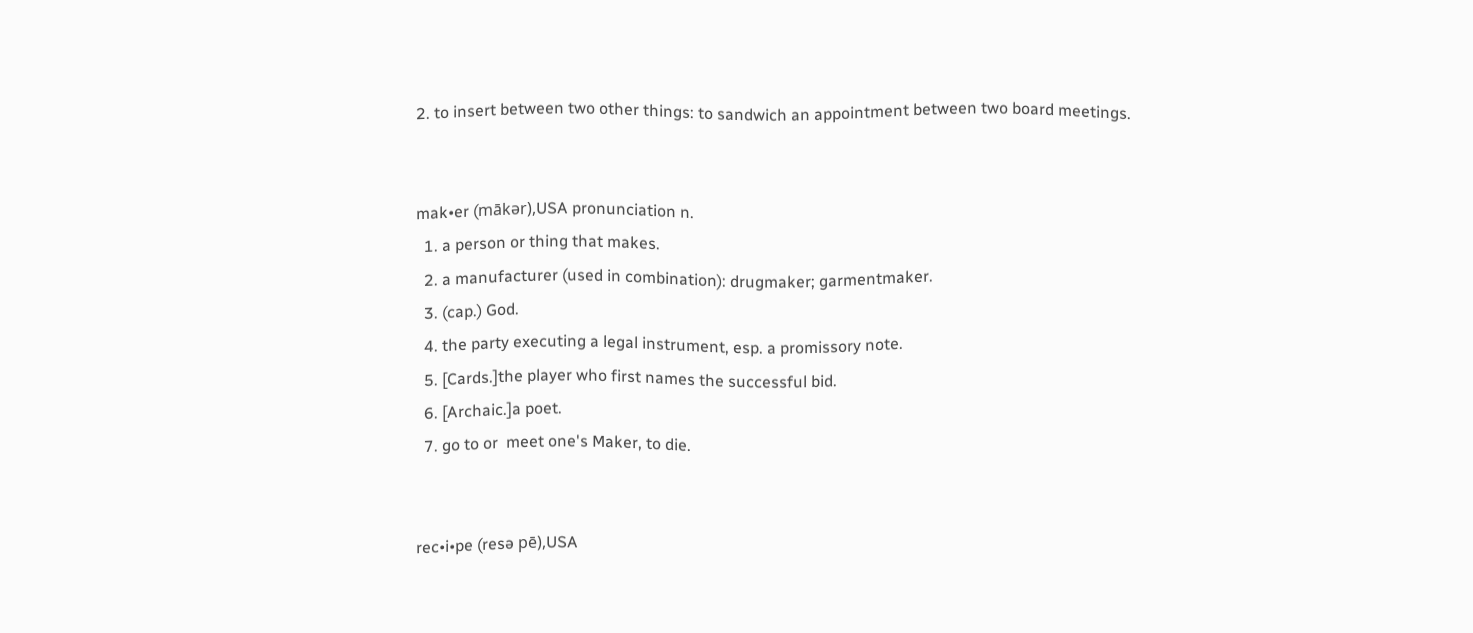2. to insert between two other things: to sandwich an appointment between two board meetings.


mak•er (mākər),USA pronunciation n.
  1. a person or thing that makes.
  2. a manufacturer (used in combination): drugmaker; garmentmaker.
  3. (cap.) God.
  4. the party executing a legal instrument, esp. a promissory note.
  5. [Cards.]the player who first names the successful bid.
  6. [Archaic.]a poet.
  7. go to or  meet one's Maker, to die.


rec•i•pe (resə pē),USA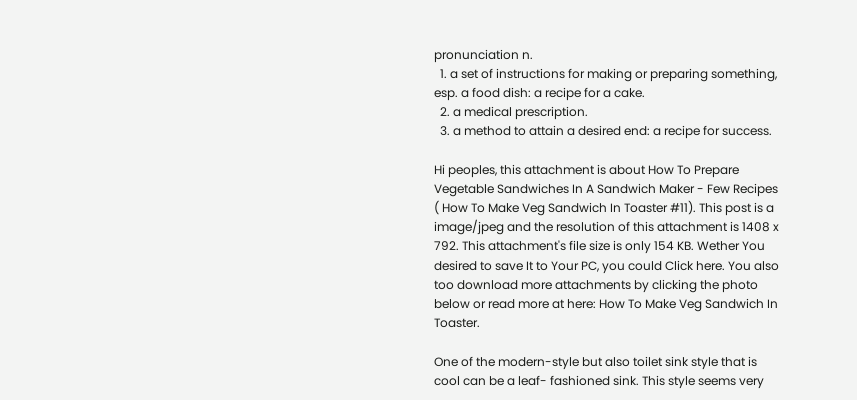pronunciation n.
  1. a set of instructions for making or preparing something, esp. a food dish: a recipe for a cake.
  2. a medical prescription.
  3. a method to attain a desired end: a recipe for success.

Hi peoples, this attachment is about How To Prepare Vegetable Sandwiches In A Sandwich Maker - Few Recipes ( How To Make Veg Sandwich In Toaster #11). This post is a image/jpeg and the resolution of this attachment is 1408 x 792. This attachment's file size is only 154 KB. Wether You desired to save It to Your PC, you could Click here. You also too download more attachments by clicking the photo below or read more at here: How To Make Veg Sandwich In Toaster.

One of the modern-style but also toilet sink style that is cool can be a leaf- fashioned sink. This style seems very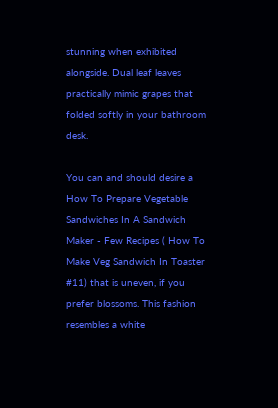stunning when exhibited alongside. Dual leaf leaves practically mimic grapes that folded softly in your bathroom desk.

You can and should desire a How To Prepare Vegetable Sandwiches In A Sandwich Maker - Few Recipes ( How To Make Veg Sandwich In Toaster #11) that is uneven, if you prefer blossoms. This fashion resembles a white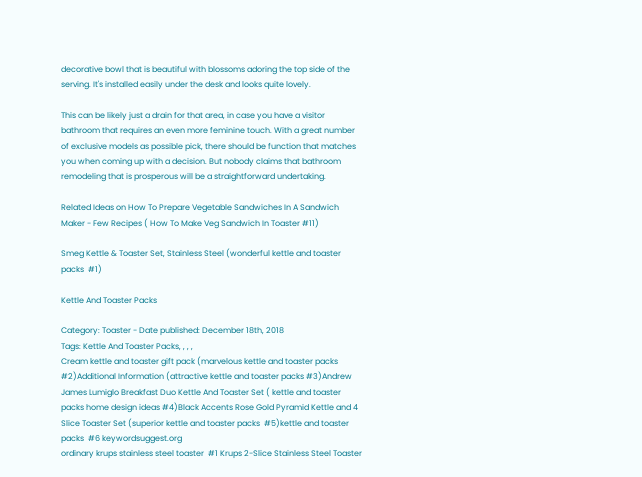decorative bowl that is beautiful with blossoms adoring the top side of the serving. It's installed easily under the desk and looks quite lovely.

This can be likely just a drain for that area, in case you have a visitor bathroom that requires an even more feminine touch. With a great number of exclusive models as possible pick, there should be function that matches you when coming up with a decision. But nobody claims that bathroom remodeling that is prosperous will be a straightforward undertaking.

Related Ideas on How To Prepare Vegetable Sandwiches In A Sandwich Maker - Few Recipes ( How To Make Veg Sandwich In Toaster #11)

Smeg Kettle & Toaster Set, Stainless Steel (wonderful kettle and toaster packs  #1)

Kettle And Toaster Packs

Category: Toaster - Date published: December 18th, 2018
Tags: Kettle And Toaster Packs, , , ,
Cream kettle and toaster gift pack (marvelous kettle and toaster packs  #2)Additional Information (attractive kettle and toaster packs #3)Andrew James Lumiglo Breakfast Duo Kettle And Toaster Set ( kettle and toaster packs home design ideas #4)Black Accents Rose Gold Pyramid Kettle and 4 Slice Toaster Set (superior kettle and toaster packs  #5)kettle and toaster packs  #6 keywordsuggest.org
ordinary krups stainless steel toaster  #1 Krups 2-Slice Stainless Steel Toaster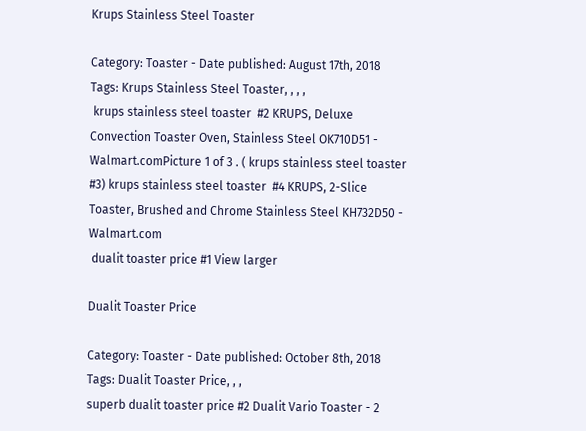Krups Stainless Steel Toaster

Category: Toaster - Date published: August 17th, 2018
Tags: Krups Stainless Steel Toaster, , , ,
 krups stainless steel toaster  #2 KRUPS, Deluxe Convection Toaster Oven, Stainless Steel OK710D51 -  Walmart.comPicture 1 of 3 . ( krups stainless steel toaster  #3) krups stainless steel toaster  #4 KRUPS, 2-Slice Toaster, Brushed and Chrome Stainless Steel KH732D50 -  Walmart.com
 dualit toaster price #1 View larger

Dualit Toaster Price

Category: Toaster - Date published: October 8th, 2018
Tags: Dualit Toaster Price, , ,
superb dualit toaster price #2 Dualit Vario Toaster - 2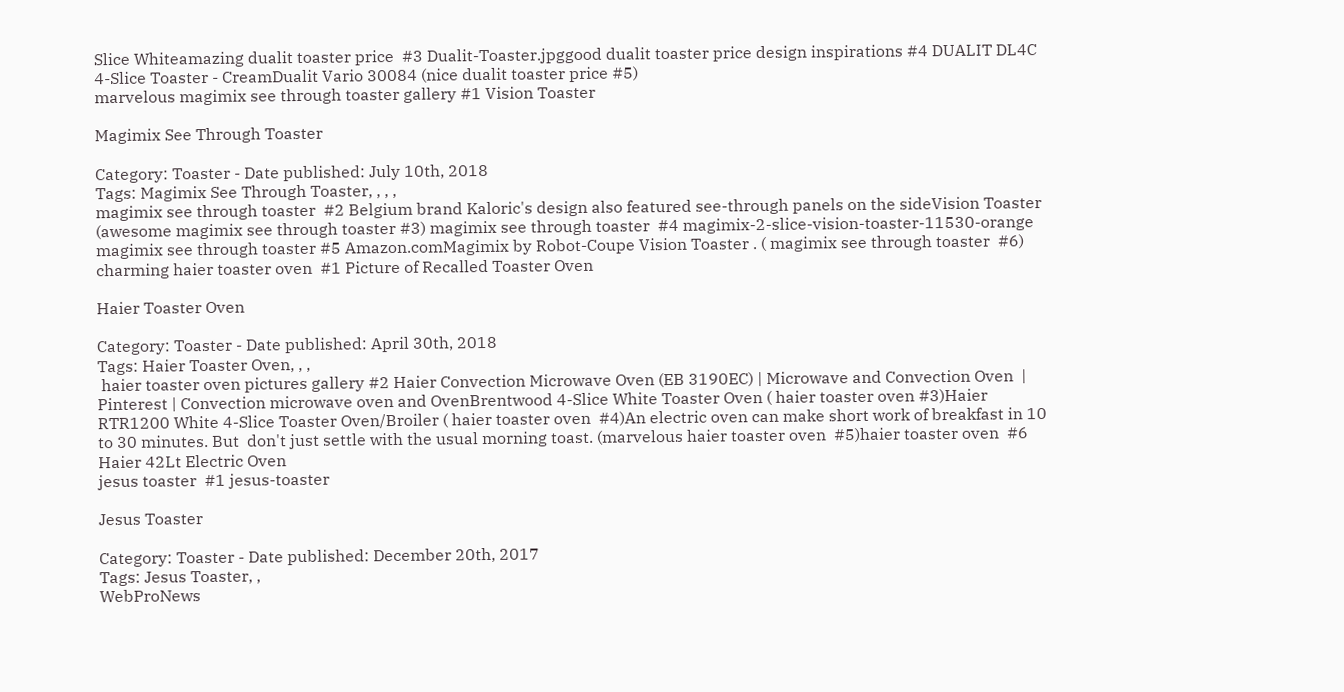Slice Whiteamazing dualit toaster price  #3 Dualit-Toaster.jpggood dualit toaster price design inspirations #4 DUALIT DL4C 4-Slice Toaster - CreamDualit Vario 30084 (nice dualit toaster price #5)
marvelous magimix see through toaster gallery #1 Vision Toaster

Magimix See Through Toaster

Category: Toaster - Date published: July 10th, 2018
Tags: Magimix See Through Toaster, , , ,
magimix see through toaster  #2 Belgium brand Kaloric's design also featured see-through panels on the sideVision Toaster (awesome magimix see through toaster #3) magimix see through toaster  #4 magimix-2-slice-vision-toaster-11530-orange magimix see through toaster #5 Amazon.comMagimix by Robot-Coupe Vision Toaster . ( magimix see through toaster  #6)
charming haier toaster oven  #1 Picture of Recalled Toaster Oven

Haier Toaster Oven

Category: Toaster - Date published: April 30th, 2018
Tags: Haier Toaster Oven, , ,
 haier toaster oven pictures gallery #2 Haier Convection Microwave Oven (EB 3190EC) | Microwave and Convection Oven  | Pinterest | Convection microwave oven and OvenBrentwood 4-Slice White Toaster Oven ( haier toaster oven #3)Haier RTR1200 White 4-Slice Toaster Oven/Broiler ( haier toaster oven  #4)An electric oven can make short work of breakfast in 10 to 30 minutes. But  don't just settle with the usual morning toast. (marvelous haier toaster oven  #5)haier toaster oven  #6 Haier 42Lt Electric Oven
jesus toaster  #1 jesus-toaster

Jesus Toaster

Category: Toaster - Date published: December 20th, 2017
Tags: Jesus Toaster, ,
WebProNews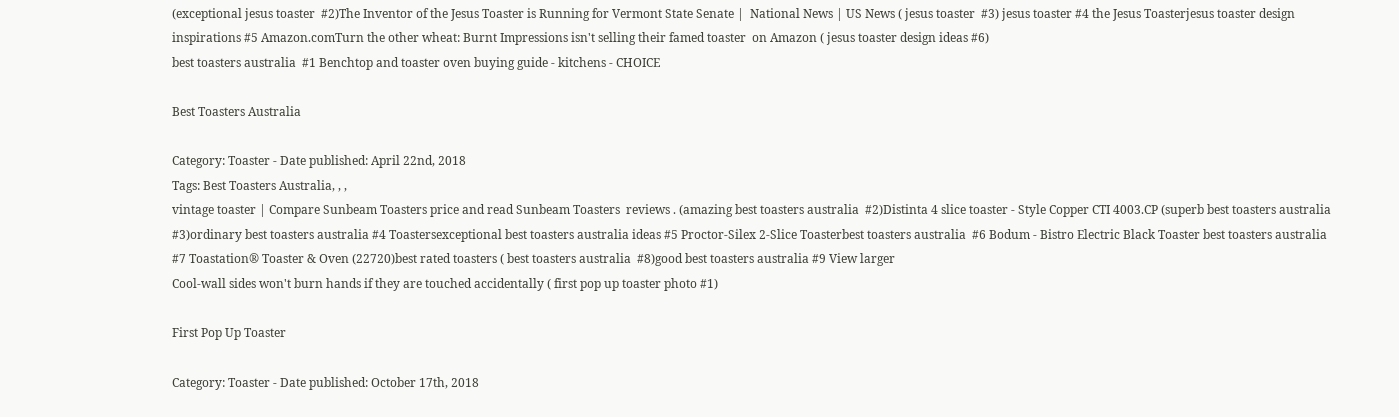(exceptional jesus toaster  #2)The Inventor of the Jesus Toaster is Running for Vermont State Senate |  National News | US News ( jesus toaster  #3) jesus toaster #4 the Jesus Toasterjesus toaster design inspirations #5 Amazon.comTurn the other wheat: Burnt Impressions isn't selling their famed toaster  on Amazon ( jesus toaster design ideas #6)
best toasters australia  #1 Benchtop and toaster oven buying guide - kitchens - CHOICE

Best Toasters Australia

Category: Toaster - Date published: April 22nd, 2018
Tags: Best Toasters Australia, , ,
vintage toaster | Compare Sunbeam Toasters price and read Sunbeam Toasters  reviews . (amazing best toasters australia  #2)Distinta 4 slice toaster - Style Copper CTI 4003.CP (superb best toasters australia #3)ordinary best toasters australia #4 Toastersexceptional best toasters australia ideas #5 Proctor-Silex 2-Slice Toasterbest toasters australia  #6 Bodum - Bistro Electric Black Toaster best toasters australia  #7 Toastation® Toaster & Oven (22720)best rated toasters ( best toasters australia  #8)good best toasters australia #9 View larger
Cool-wall sides won't burn hands if they are touched accidentally ( first pop up toaster photo #1)

First Pop Up Toaster

Category: Toaster - Date published: October 17th, 2018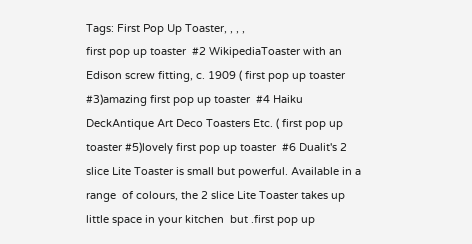Tags: First Pop Up Toaster, , , ,
first pop up toaster  #2 WikipediaToaster with an Edison screw fitting, c. 1909 ( first pop up toaster #3)amazing first pop up toaster  #4 Haiku DeckAntique Art Deco Toasters Etc. ( first pop up toaster #5)lovely first pop up toaster  #6 Dualit's 2 slice Lite Toaster is small but powerful. Available in a range  of colours, the 2 slice Lite Toaster takes up little space in your kitchen  but .first pop up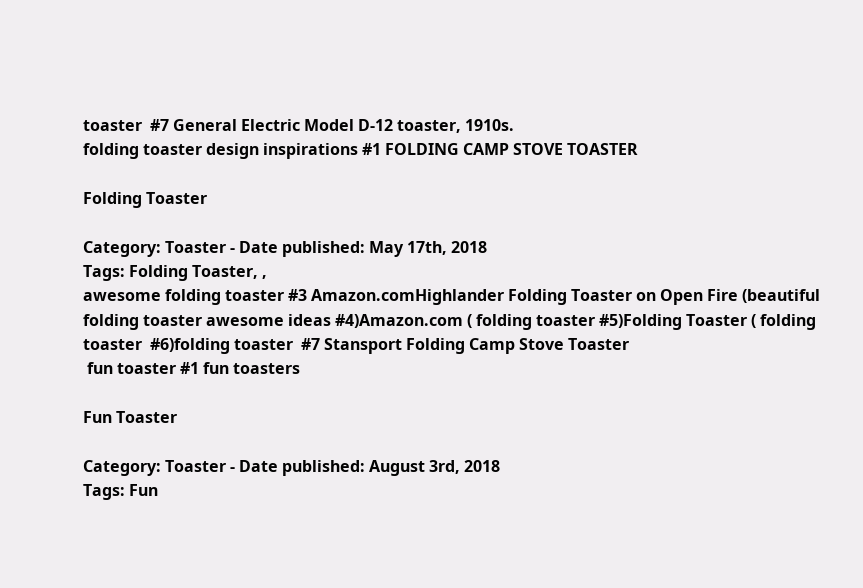toaster  #7 General Electric Model D-12 toaster, 1910s.
folding toaster design inspirations #1 FOLDING CAMP STOVE TOASTER

Folding Toaster

Category: Toaster - Date published: May 17th, 2018
Tags: Folding Toaster, ,
awesome folding toaster #3 Amazon.comHighlander Folding Toaster on Open Fire (beautiful folding toaster awesome ideas #4)Amazon.com ( folding toaster #5)Folding Toaster ( folding toaster  #6)folding toaster  #7 Stansport Folding Camp Stove Toaster
 fun toaster #1 fun toasters

Fun Toaster

Category: Toaster - Date published: August 3rd, 2018
Tags: Fun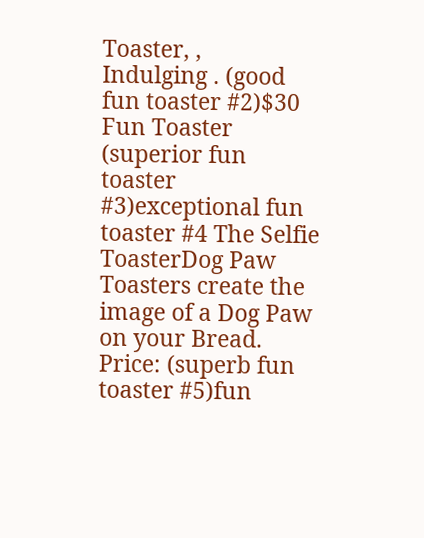Toaster, ,
Indulging . (good fun toaster #2)$30 Fun Toaster (superior fun toaster  #3)exceptional fun toaster #4 The Selfie ToasterDog Paw Toasters create the image of a Dog Paw on your Bread. Price: (superb fun toaster #5)fun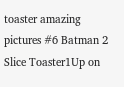toaster amazing pictures #6 Batman 2 Slice Toaster1Up on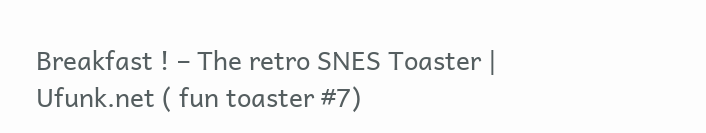Breakfast ! – The retro SNES Toaster | Ufunk.net ( fun toaster #7)